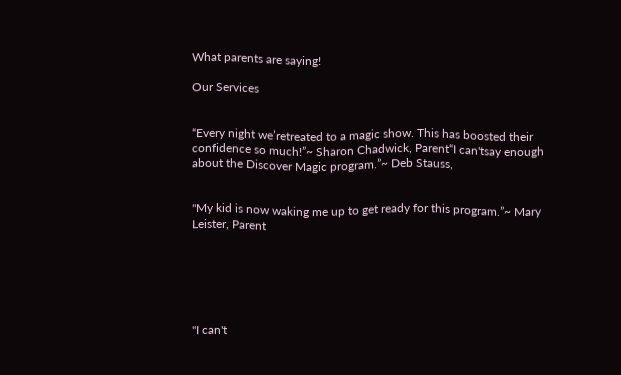What parents are saying!

Our Services


“Every night we’retreated to a magic show. This has boosted their confidence so much!”~ Sharon Chadwick, Parent“I can'tsay enough about the Discover Magic program.”~ Deb Stauss,


"My kid is now waking me up to get ready for this program.”~ Mary Leister, Parent






"I can't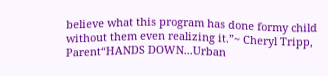believe what this program has done formy child without them even realizing it.”~ Cheryl Tripp, Parent“HANDS DOWN...Urban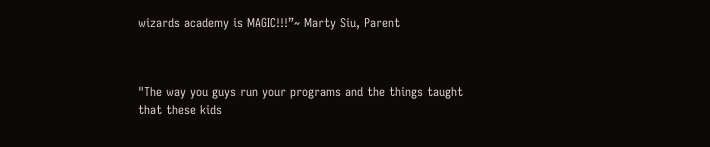wizards academy is MAGIC!!!”~ Marty Siu, Parent



"The way you guys run your programs and the things taught that these kids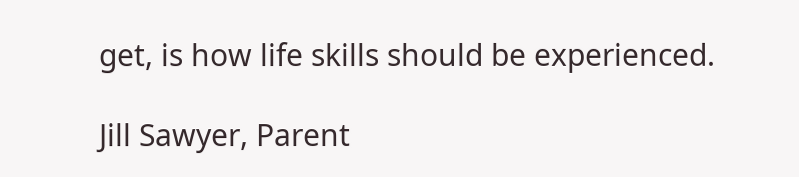get, is how life skills should be experienced.

Jill Sawyer, Parent